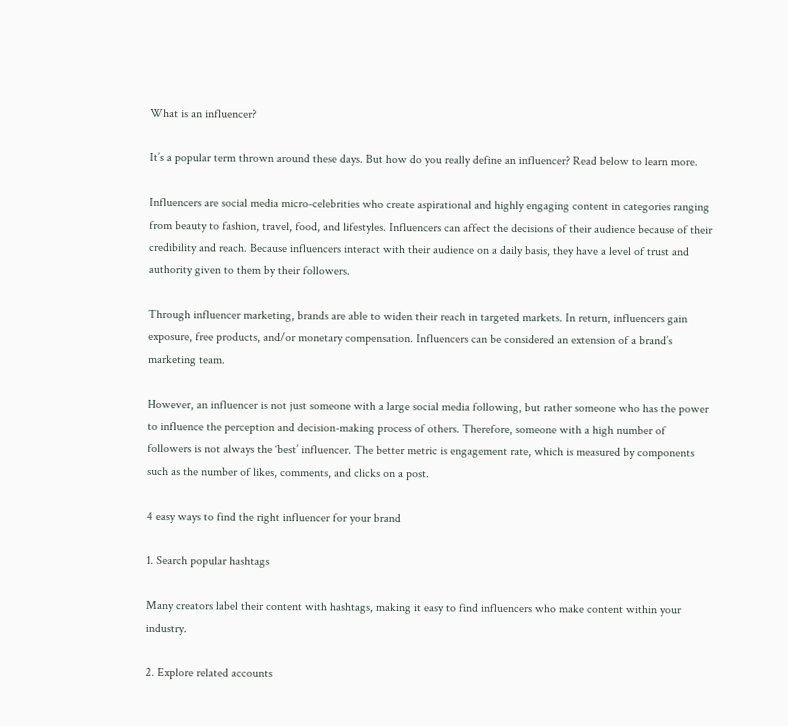What is an influencer?

It’s a popular term thrown around these days. But how do you really define an influencer? Read below to learn more.

Influencers are social media micro-celebrities who create aspirational and highly engaging content in categories ranging from beauty to fashion, travel, food, and lifestyles. Influencers can affect the decisions of their audience because of their credibility and reach. Because influencers interact with their audience on a daily basis, they have a level of trust and authority given to them by their followers.

Through influencer marketing, brands are able to widen their reach in targeted markets. In return, influencers gain exposure, free products, and/or monetary compensation. Influencers can be considered an extension of a brand’s marketing team.

However, an influencer is not just someone with a large social media following, but rather someone who has the power to influence the perception and decision-making process of others. Therefore, someone with a high number of followers is not always the ‘best’ influencer. The better metric is engagement rate, which is measured by components such as the number of likes, comments, and clicks on a post.

4 easy ways to find the right influencer for your brand

1. Search popular hashtags

Many creators label their content with hashtags, making it easy to find influencers who make content within your industry.

2. Explore related accounts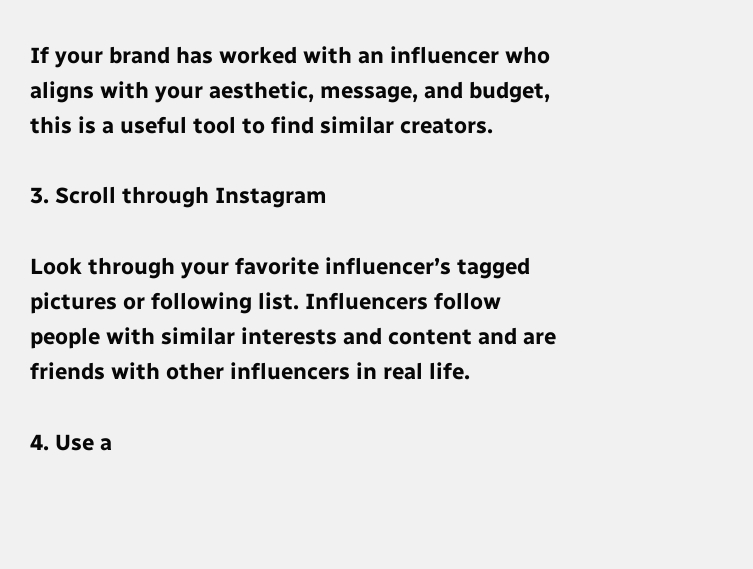If your brand has worked with an influencer who aligns with your aesthetic, message, and budget, this is a useful tool to find similar creators.

3. Scroll through Instagram

Look through your favorite influencer’s tagged pictures or following list. Influencers follow people with similar interests and content and are friends with other influencers in real life.

4. Use a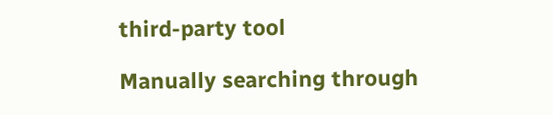third-party tool

Manually searching through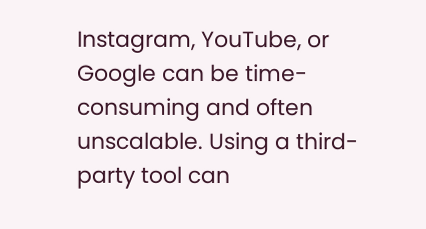Instagram, YouTube, or Google can be time-consuming and often unscalable. Using a third-party tool can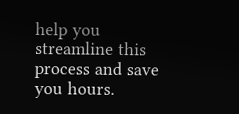help you streamline this process and save you hours.